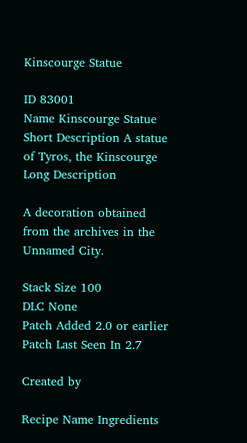Kinscourge Statue

ID 83001
Name Kinscourge Statue
Short Description A statue of Tyros, the Kinscourge
Long Description

A decoration obtained from the archives in the Unnamed City.

Stack Size 100
DLC None
Patch Added 2.0 or earlier
Patch Last Seen In 2.7

Created by

Recipe Name Ingredients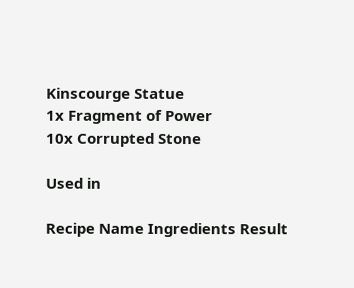Kinscourge Statue
1x Fragment of Power
10x Corrupted Stone

Used in

Recipe Name Ingredients Result